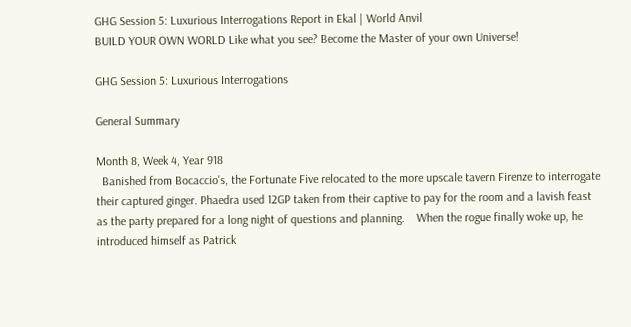GHG Session 5: Luxurious Interrogations Report in Ekal | World Anvil
BUILD YOUR OWN WORLD Like what you see? Become the Master of your own Universe!

GHG Session 5: Luxurious Interrogations

General Summary

Month 8, Week 4, Year 918
  Banished from Bocaccio's, the Fortunate Five relocated to the more upscale tavern Firenze to interrogate their captured ginger. Phaedra used 12GP taken from their captive to pay for the room and a lavish feast as the party prepared for a long night of questions and planning.    When the rogue finally woke up, he introduced himself as Patrick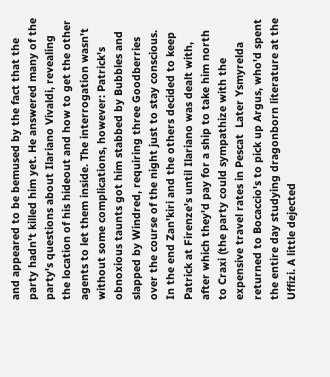and appeared to be bemused by the fact that the party hadn't killed him yet. He answered many of the party's questions about Ilariano Vivaldi, revealing the location of his hideout and how to get the other agents to let them inside. The interrogation wasn't without some complications, however: Patrick's obnoxious taunts got him stabbed by Bubbles and slapped by Windred, requiring three Goodberries over the course of the night just to stay conscious. In the end Zan'kiri and the others decided to keep Patrick at Firenze's until Ilariano was dealt with, after which they'd pay for a ship to take him north to Craxi (the party could sympathize with the expensive travel rates in Pescat  Later Ysmyrelda returned to Bocaccio's to pick up Argus, who'd spent the entire day studying dragonborn literature at the Uffizi. A little dejected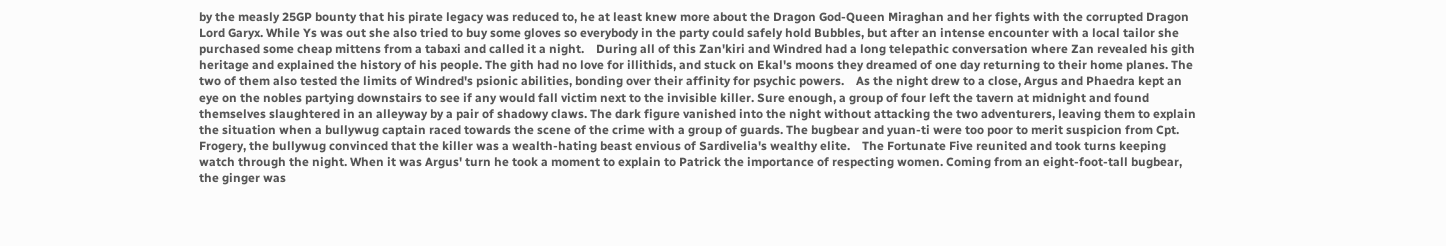by the measly 25GP bounty that his pirate legacy was reduced to, he at least knew more about the Dragon God-Queen Miraghan and her fights with the corrupted Dragon Lord Garyx. While Ys was out she also tried to buy some gloves so everybody in the party could safely hold Bubbles, but after an intense encounter with a local tailor she purchased some cheap mittens from a tabaxi and called it a night.    During all of this Zan'kiri and Windred had a long telepathic conversation where Zan revealed his gith heritage and explained the history of his people. The gith had no love for illithids, and stuck on Ekal's moons they dreamed of one day returning to their home planes. The two of them also tested the limits of Windred's psionic abilities, bonding over their affinity for psychic powers.    As the night drew to a close, Argus and Phaedra kept an eye on the nobles partying downstairs to see if any would fall victim next to the invisible killer. Sure enough, a group of four left the tavern at midnight and found themselves slaughtered in an alleyway by a pair of shadowy claws. The dark figure vanished into the night without attacking the two adventurers, leaving them to explain the situation when a bullywug captain raced towards the scene of the crime with a group of guards. The bugbear and yuan-ti were too poor to merit suspicion from Cpt. Frogery, the bullywug convinced that the killer was a wealth-hating beast envious of Sardivelia's wealthy elite.    The Fortunate Five reunited and took turns keeping watch through the night. When it was Argus' turn he took a moment to explain to Patrick the importance of respecting women. Coming from an eight-foot-tall bugbear, the ginger was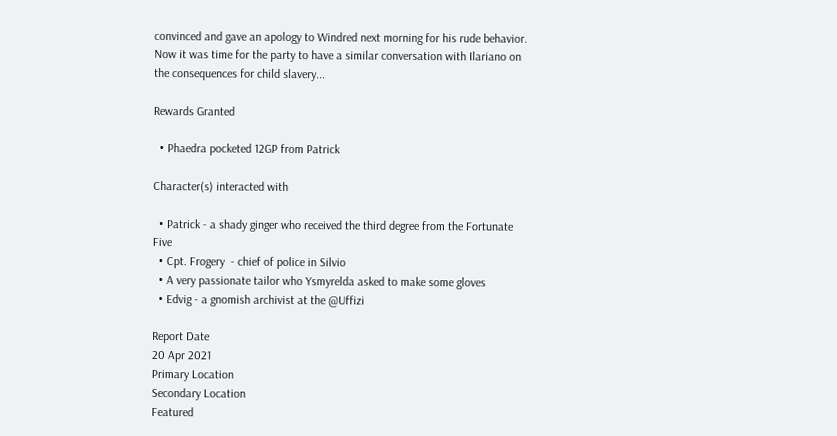convinced and gave an apology to Windred next morning for his rude behavior. Now it was time for the party to have a similar conversation with Ilariano on the consequences for child slavery...

Rewards Granted

  • Phaedra pocketed 12GP from Patrick

Character(s) interacted with

  • Patrick - a shady ginger who received the third degree from the Fortunate Five
  • Cpt. Frogery  - chief of police in Silvio
  • A very passionate tailor who Ysmyrelda asked to make some gloves
  • Edvig - a gnomish archivist at the @Uffizi

Report Date
20 Apr 2021
Primary Location
Secondary Location
Featured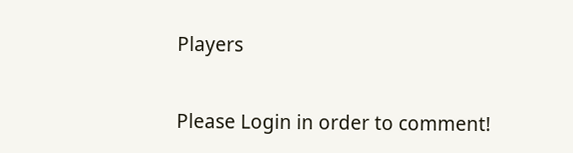Players


Please Login in order to comment!